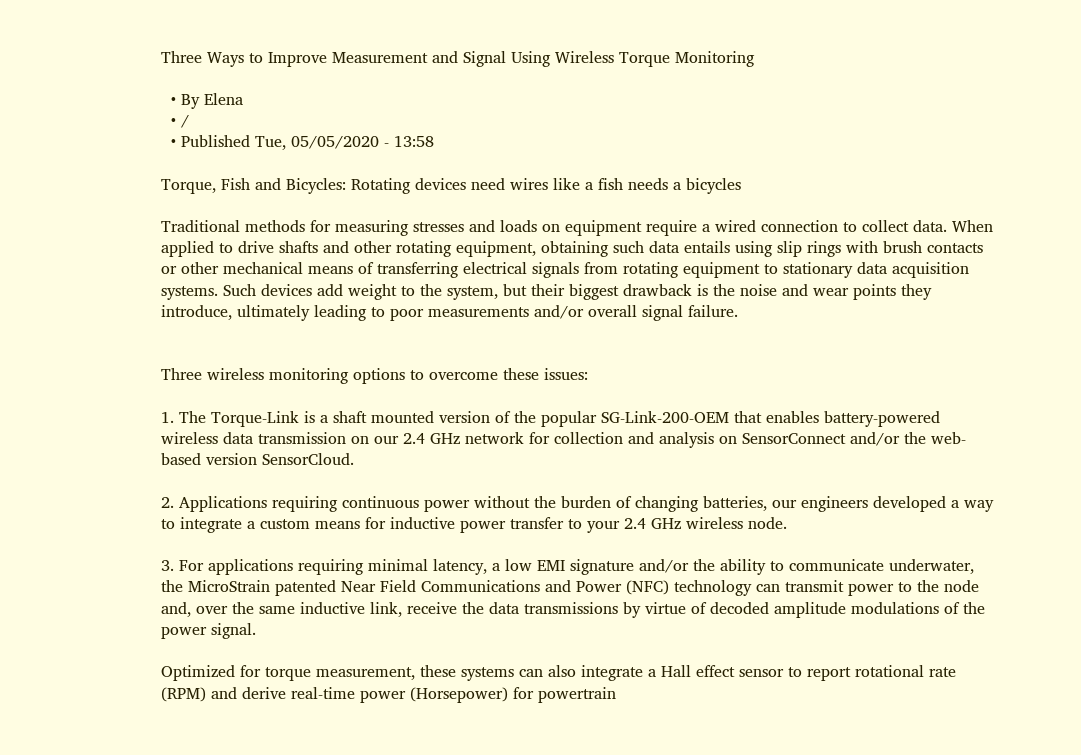Three Ways to Improve Measurement and Signal Using Wireless Torque Monitoring

  • By Elena
  • /
  • Published Tue, 05/05/2020 - 13:58

Torque, Fish and Bicycles: Rotating devices need wires like a fish needs a bicycles

Traditional methods for measuring stresses and loads on equipment require a wired connection to collect data. When applied to drive shafts and other rotating equipment, obtaining such data entails using slip rings with brush contacts or other mechanical means of transferring electrical signals from rotating equipment to stationary data acquisition systems. Such devices add weight to the system, but their biggest drawback is the noise and wear points they introduce, ultimately leading to poor measurements and/or overall signal failure.


Three wireless monitoring options to overcome these issues:

1. The Torque-Link is a shaft mounted version of the popular SG-Link-200-OEM that enables battery-powered wireless data transmission on our 2.4 GHz network for collection and analysis on SensorConnect and/or the web-based version SensorCloud.

2. Applications requiring continuous power without the burden of changing batteries, our engineers developed a way to integrate a custom means for inductive power transfer to your 2.4 GHz wireless node.

3. For applications requiring minimal latency, a low EMI signature and/or the ability to communicate underwater, the MicroStrain patented Near Field Communications and Power (NFC) technology can transmit power to the node and, over the same inductive link, receive the data transmissions by virtue of decoded amplitude modulations of the power signal.

Optimized for torque measurement, these systems can also integrate a Hall effect sensor to report rotational rate (RPM) and derive real-time power (Horsepower) for powertrain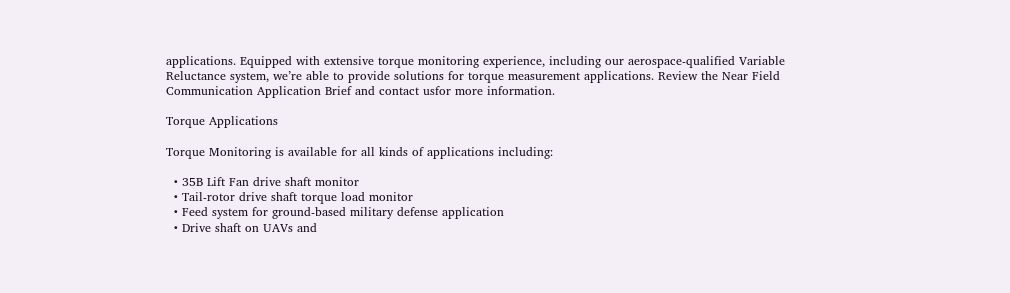applications. Equipped with extensive torque monitoring experience, including our aerospace-qualified Variable Reluctance system, we’re able to provide solutions for torque measurement applications. Review the Near Field Communication Application Brief and contact usfor more information.

Torque Applications

Torque Monitoring is available for all kinds of applications including:

  • 35B Lift Fan drive shaft monitor
  • Tail-rotor drive shaft torque load monitor
  • Feed system for ground-based military defense application
  • Drive shaft on UAVs and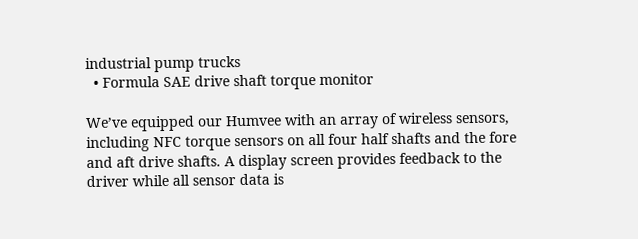industrial pump trucks
  • Formula SAE drive shaft torque monitor

We’ve equipped our Humvee with an array of wireless sensors, including NFC torque sensors on all four half shafts and the fore and aft drive shafts. A display screen provides feedback to the driver while all sensor data is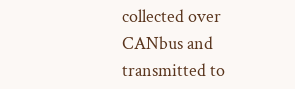collected over CANbus and transmitted to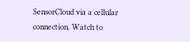SensorCloud via a cellular connection. Watch to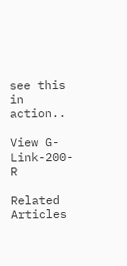see this in action..

View G-Link-200-R

Related Articles